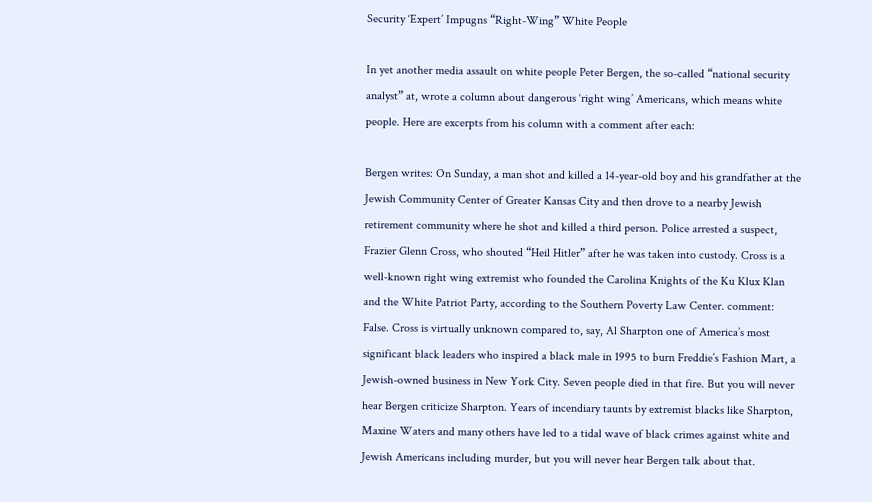Security ‘Expert’ Impugns “Right-Wing” White People

In yet another media assault on white people Peter Bergen, the so-called “national security analyst” at, wrote a column about dangerous ‘right wing’ Americans, which means white people. Here are excerpts from his column with a comment after each:

Bergen writes: On Sunday, a man shot and killed a 14-year-old boy and his grandfather at the Jewish Community Center of Greater Kansas City and then drove to a nearby Jewish retirement community where he shot and killed a third person. Police arrested a suspect, Frazier Glenn Cross, who shouted “Heil Hitler” after he was taken into custody. Cross is a well-known right wing extremist who founded the Carolina Knights of the Ku Klux Klan and the White Patriot Party, according to the Southern Poverty Law Center. comment: False. Cross is virtually unknown compared to, say, Al Sharpton one of America’s most significant black leaders who inspired a black male in 1995 to burn Freddie’s Fashion Mart, a Jewish-owned business in New York City. Seven people died in that fire. But you will never hear Bergen criticize Sharpton. Years of incendiary taunts by extremist blacks like Sharpton, Maxine Waters and many others have led to a tidal wave of black crimes against white and Jewish Americans including murder, but you will never hear Bergen talk about that.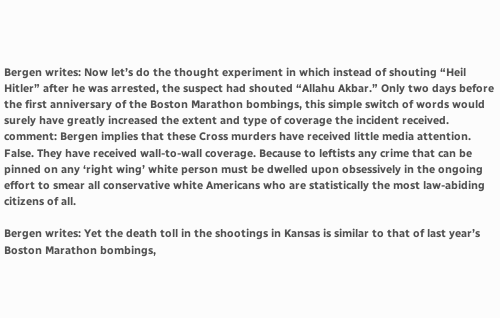Bergen writes: Now let’s do the thought experiment in which instead of shouting “Heil Hitler” after he was arrested, the suspect had shouted “Allahu Akbar.” Only two days before the first anniversary of the Boston Marathon bombings, this simple switch of words would surely have greatly increased the extent and type of coverage the incident received. comment: Bergen implies that these Cross murders have received little media attention. False. They have received wall-to-wall coverage. Because to leftists any crime that can be pinned on any ‘right wing’ white person must be dwelled upon obsessively in the ongoing effort to smear all conservative white Americans who are statistically the most law-abiding citizens of all.

Bergen writes: Yet the death toll in the shootings in Kansas is similar to that of last year’s Boston Marathon bombings,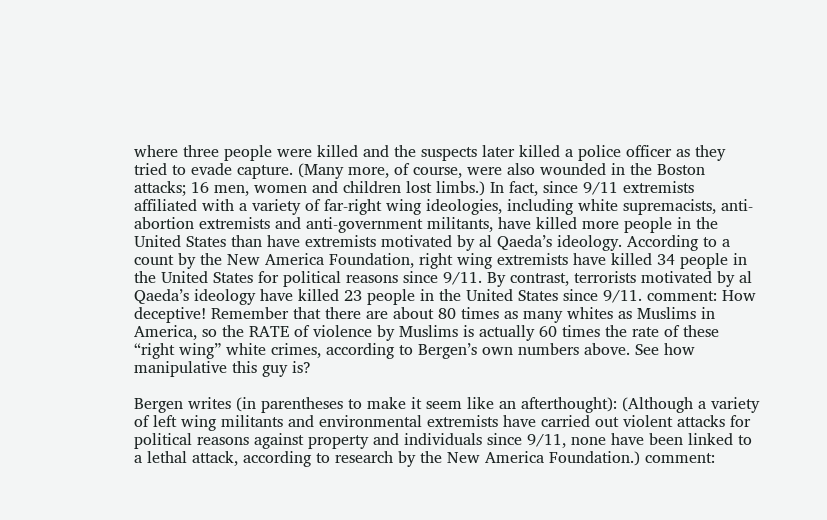where three people were killed and the suspects later killed a police officer as they tried to evade capture. (Many more, of course, were also wounded in the Boston attacks; 16 men, women and children lost limbs.) In fact, since 9/11 extremists affiliated with a variety of far-right wing ideologies, including white supremacists, anti-abortion extremists and anti-government militants, have killed more people in the United States than have extremists motivated by al Qaeda’s ideology. According to a count by the New America Foundation, right wing extremists have killed 34 people in the United States for political reasons since 9/11. By contrast, terrorists motivated by al Qaeda’s ideology have killed 23 people in the United States since 9/11. comment: How deceptive! Remember that there are about 80 times as many whites as Muslims in America, so the RATE of violence by Muslims is actually 60 times the rate of these “right wing” white crimes, according to Bergen’s own numbers above. See how manipulative this guy is?

Bergen writes (in parentheses to make it seem like an afterthought): (Although a variety of left wing militants and environmental extremists have carried out violent attacks for political reasons against property and individuals since 9/11, none have been linked to a lethal attack, according to research by the New America Foundation.) comment: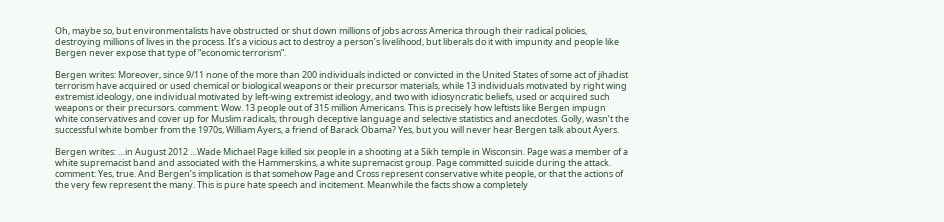Oh, maybe so, but environmentalists have obstructed or shut down millions of jobs across America through their radical policies, destroying millions of lives in the process. It’s a vicious act to destroy a person’s livelihood, but liberals do it with impunity and people like Bergen never expose that type of “economic terrorism”.

Bergen writes: Moreover, since 9/11 none of the more than 200 individuals indicted or convicted in the United States of some act of jihadist terrorism have acquired or used chemical or biological weapons or their precursor materials, while 13 individuals motivated by right wing extremist ideology, one individual motivated by left-wing extremist ideology, and two with idiosyncratic beliefs, used or acquired such weapons or their precursors. comment: Wow. 13 people out of 315 million Americans. This is precisely how leftists like Bergen impugn white conservatives and cover up for Muslim radicals, through deceptive language and selective statistics and anecdotes. Golly, wasn’t the successful white bomber from the 1970s, William Ayers, a friend of Barack Obama? Yes, but you will never hear Bergen talk about Ayers.

Bergen writes: …in August 2012 …Wade Michael Page killed six people in a shooting at a Sikh temple in Wisconsin. Page was a member of a white supremacist band and associated with the Hammerskins, a white supremacist group. Page committed suicide during the attack. comment: Yes, true. And Bergen’s implication is that somehow Page and Cross represent conservative white people, or that the actions of the very few represent the many. This is pure hate speech and incitement. Meanwhile the facts show a completely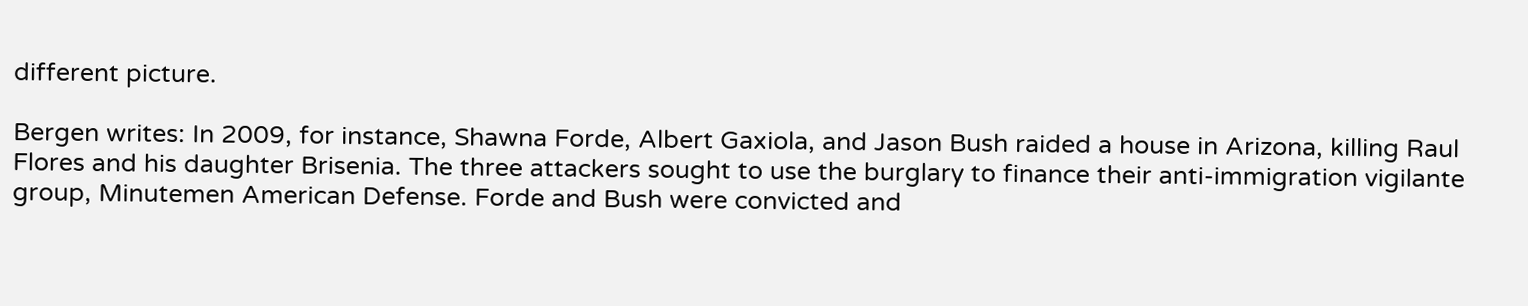different picture.

Bergen writes: In 2009, for instance, Shawna Forde, Albert Gaxiola, and Jason Bush raided a house in Arizona, killing Raul Flores and his daughter Brisenia. The three attackers sought to use the burglary to finance their anti-immigration vigilante group, Minutemen American Defense. Forde and Bush were convicted and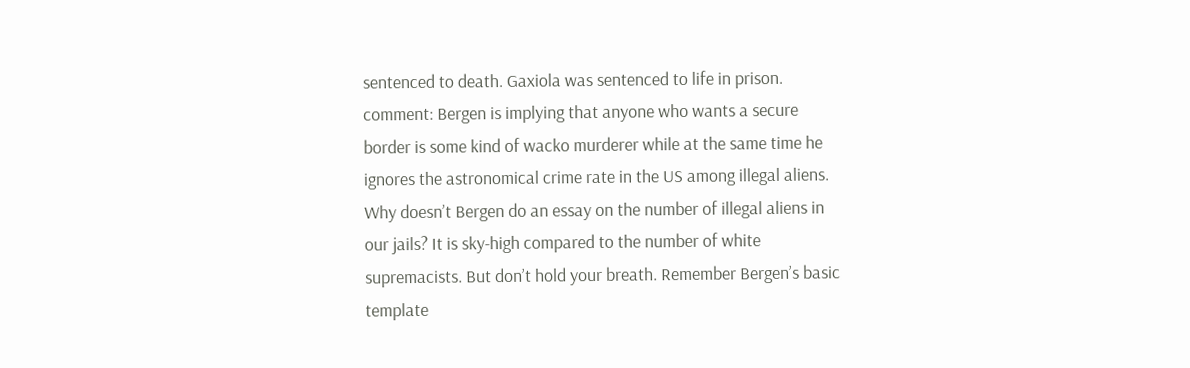sentenced to death. Gaxiola was sentenced to life in prison. comment: Bergen is implying that anyone who wants a secure border is some kind of wacko murderer while at the same time he ignores the astronomical crime rate in the US among illegal aliens. Why doesn’t Bergen do an essay on the number of illegal aliens in our jails? It is sky-high compared to the number of white supremacists. But don’t hold your breath. Remember Bergen’s basic template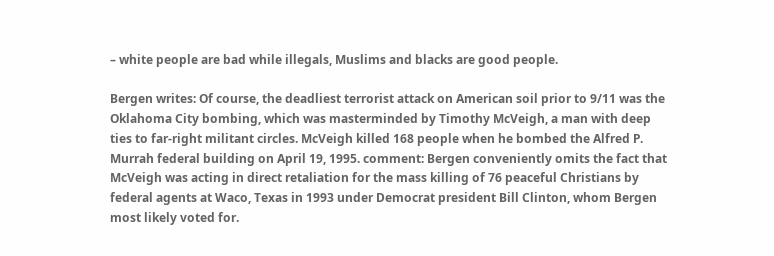– white people are bad while illegals, Muslims and blacks are good people.

Bergen writes: Of course, the deadliest terrorist attack on American soil prior to 9/11 was the Oklahoma City bombing, which was masterminded by Timothy McVeigh, a man with deep ties to far-right militant circles. McVeigh killed 168 people when he bombed the Alfred P. Murrah federal building on April 19, 1995. comment: Bergen conveniently omits the fact that McVeigh was acting in direct retaliation for the mass killing of 76 peaceful Christians by federal agents at Waco, Texas in 1993 under Democrat president Bill Clinton, whom Bergen most likely voted for.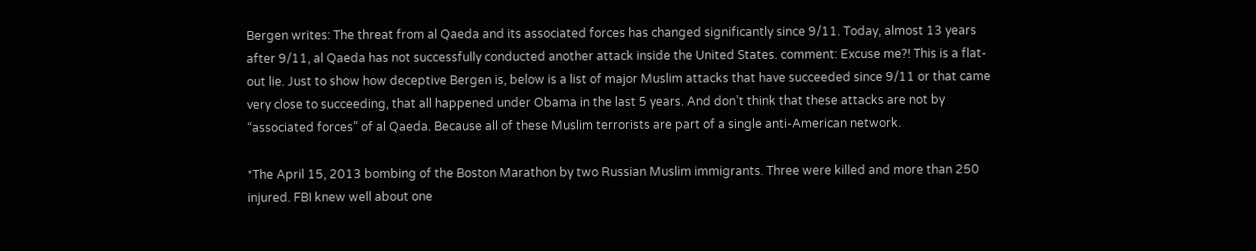Bergen writes: The threat from al Qaeda and its associated forces has changed significantly since 9/11. Today, almost 13 years after 9/11, al Qaeda has not successfully conducted another attack inside the United States. comment: Excuse me?! This is a flat-out lie. Just to show how deceptive Bergen is, below is a list of major Muslim attacks that have succeeded since 9/11 or that came very close to succeeding, that all happened under Obama in the last 5 years. And don’t think that these attacks are not by “associated forces” of al Qaeda. Because all of these Muslim terrorists are part of a single anti-American network.

*The April 15, 2013 bombing of the Boston Marathon by two Russian Muslim immigrants. Three were killed and more than 250 injured. FBI knew well about one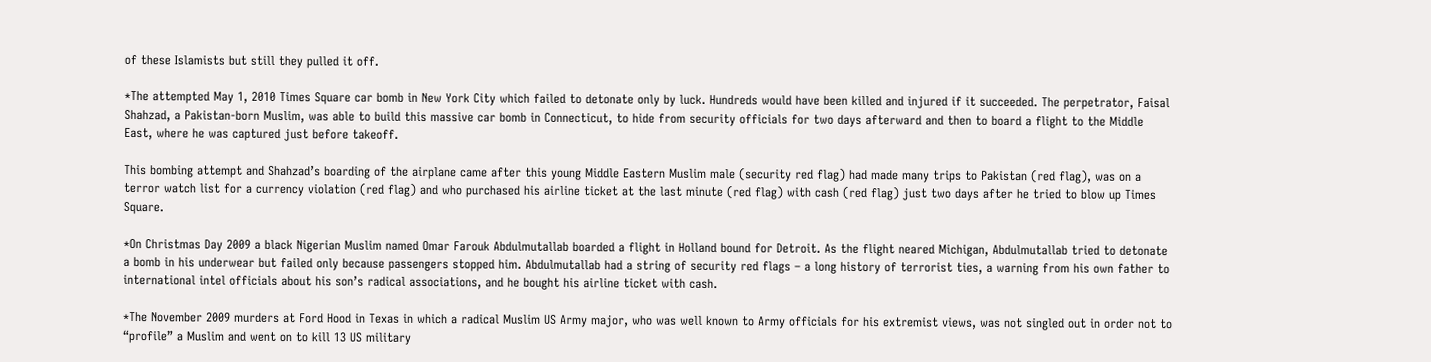of these Islamists but still they pulled it off.

*The attempted May 1, 2010 Times Square car bomb in New York City which failed to detonate only by luck. Hundreds would have been killed and injured if it succeeded. The perpetrator, Faisal Shahzad, a Pakistan-born Muslim, was able to build this massive car bomb in Connecticut, to hide from security officials for two days afterward and then to board a flight to the Middle East, where he was captured just before takeoff.

This bombing attempt and Shahzad’s boarding of the airplane came after this young Middle Eastern Muslim male (security red flag) had made many trips to Pakistan (red flag), was on a terror watch list for a currency violation (red flag) and who purchased his airline ticket at the last minute (red flag) with cash (red flag) just two days after he tried to blow up Times Square.

*On Christmas Day 2009 a black Nigerian Muslim named Omar Farouk Abdulmutallab boarded a flight in Holland bound for Detroit. As the flight neared Michigan, Abdulmutallab tried to detonate a bomb in his underwear but failed only because passengers stopped him. Abdulmutallab had a string of security red flags – a long history of terrorist ties, a warning from his own father to international intel officials about his son’s radical associations, and he bought his airline ticket with cash.

*The November 2009 murders at Ford Hood in Texas in which a radical Muslim US Army major, who was well known to Army officials for his extremist views, was not singled out in order not to “profile” a Muslim and went on to kill 13 US military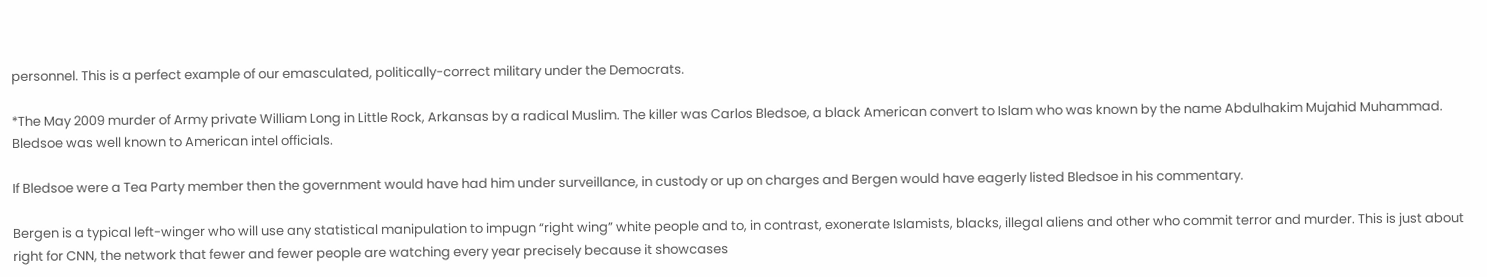personnel. This is a perfect example of our emasculated, politically-correct military under the Democrats.

*The May 2009 murder of Army private William Long in Little Rock, Arkansas by a radical Muslim. The killer was Carlos Bledsoe, a black American convert to Islam who was known by the name Abdulhakim Mujahid Muhammad. Bledsoe was well known to American intel officials.

If Bledsoe were a Tea Party member then the government would have had him under surveillance, in custody or up on charges and Bergen would have eagerly listed Bledsoe in his commentary.

Bergen is a typical left-winger who will use any statistical manipulation to impugn “right wing” white people and to, in contrast, exonerate Islamists, blacks, illegal aliens and other who commit terror and murder. This is just about right for CNN, the network that fewer and fewer people are watching every year precisely because it showcases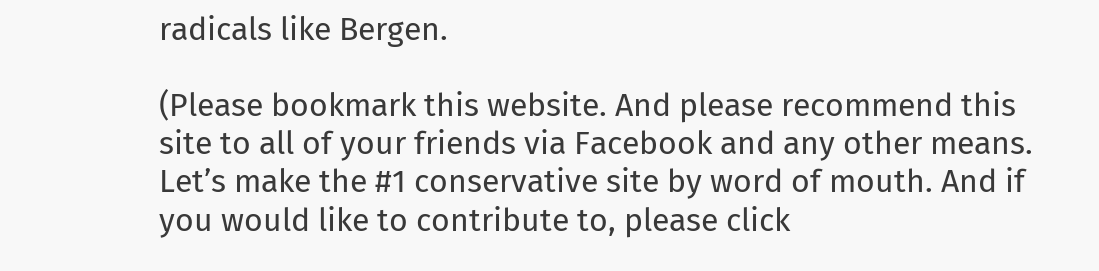radicals like Bergen.

(Please bookmark this website. And please recommend this site to all of your friends via Facebook and any other means. Let’s make the #1 conservative site by word of mouth. And if you would like to contribute to, please click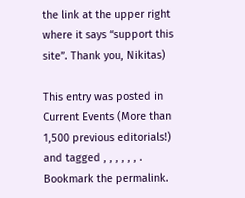the link at the upper right where it says “support this site”. Thank you, Nikitas)

This entry was posted in Current Events (More than 1,500 previous editorials!) and tagged , , , , , , . Bookmark the permalink.